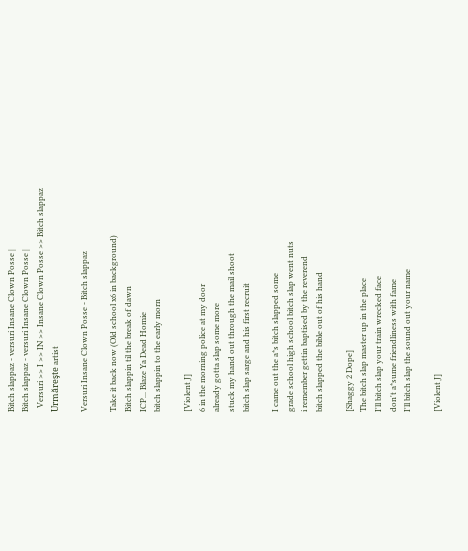Bitch slappaz - versuri Insane Clown Posse |
Bitch slappaz - versuri Insane Clown Posse |
  Versuri >> I >> IN >> Insane Clown Posse >> Bitch slappaz
Urmăreşte artist

Versuri Insane Clown Posse - Bitch slappaz

Take it back now (Old school x6 in background)
Bitch slappin til the break of dawn
ICP... Blaze Ya Dead Homie
bitch slappin to the early morn

[Violent J]
6 in the morning police at my door
already gotta slap some more
stuck my hand out through the mail shoot
bitch slap sarge and his first recruit

I came out the a*s bitch slapped some
grade school high school bitch slap went nuts
i remember gettin baptised by the reverend
bitch slapped the bible out of his hand

[Shaggy 2 Dope]
The bitch slap master up in the place
I'll bitch slap your train wrecked face
don't a*sume friendliness with fame
I'll bitch slap the sound out your name

[Violent J]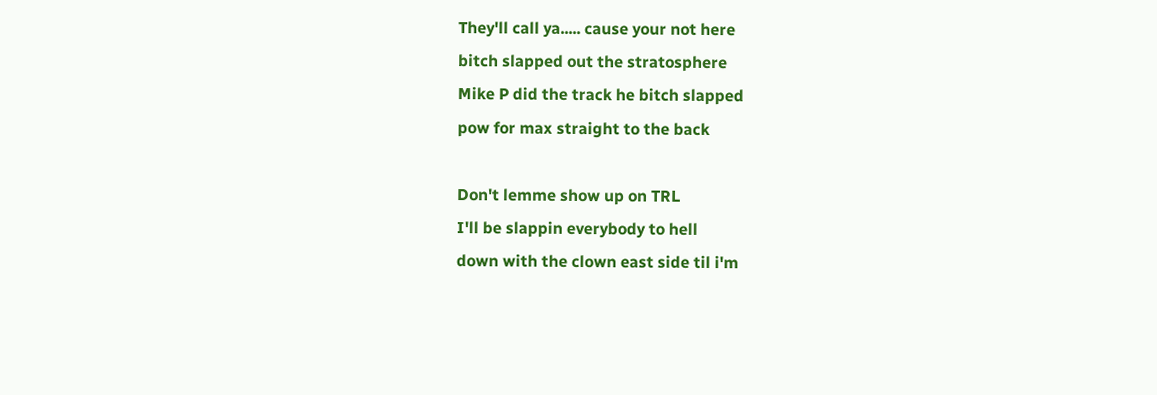They'll call ya..... cause your not here
bitch slapped out the stratosphere
Mike P did the track he bitch slapped
pow for max straight to the back

Don't lemme show up on TRL
I'll be slappin everybody to hell
down with the clown east side til i'm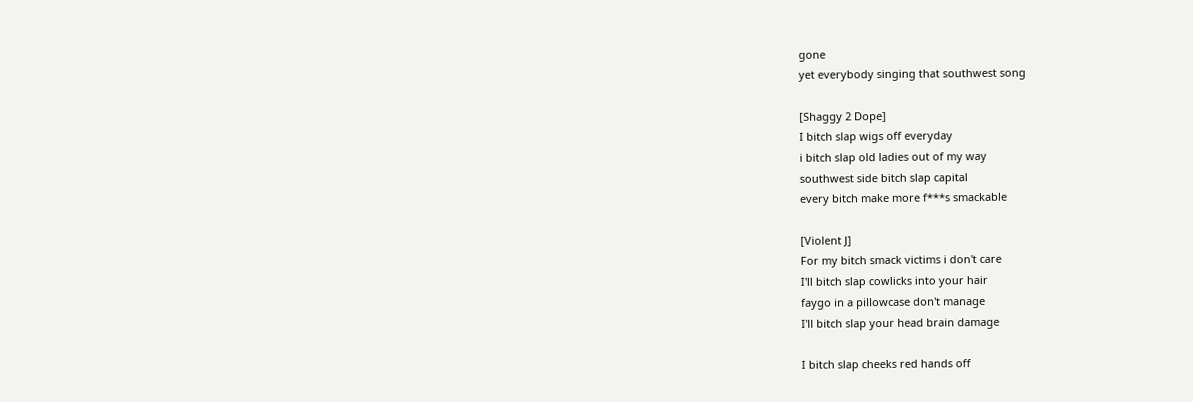gone
yet everybody singing that southwest song

[Shaggy 2 Dope]
I bitch slap wigs off everyday
i bitch slap old ladies out of my way
southwest side bitch slap capital
every bitch make more f***s smackable

[Violent J]
For my bitch smack victims i don't care
I'll bitch slap cowlicks into your hair
faygo in a pillowcase don't manage
I'll bitch slap your head brain damage

I bitch slap cheeks red hands off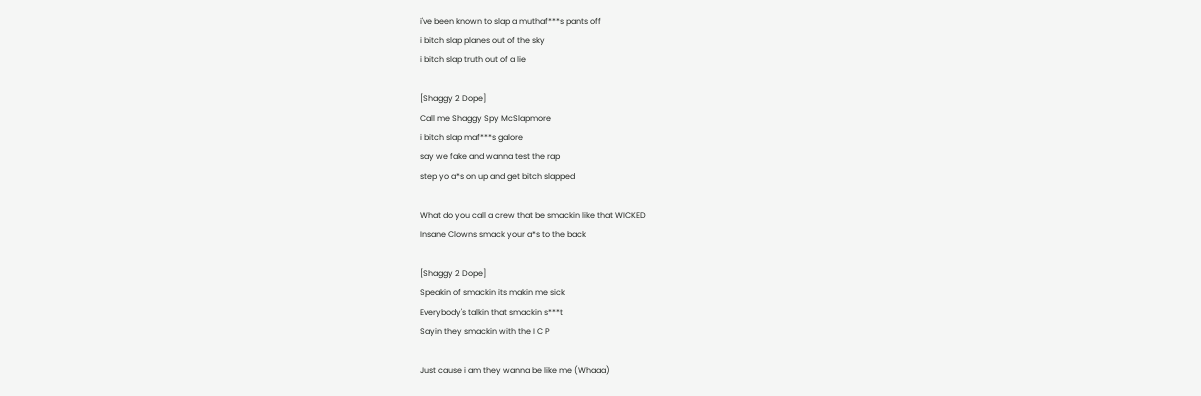i've been known to slap a muthaf***s pants off
i bitch slap planes out of the sky
i bitch slap truth out of a lie

[Shaggy 2 Dope]
Call me Shaggy Spy McSlapmore
i bitch slap maf***s galore
say we fake and wanna test the rap
step yo a*s on up and get bitch slapped

What do you call a crew that be smackin like that WICKED
Insane Clowns smack your a*s to the back

[Shaggy 2 Dope]
Speakin of smackin its makin me sick
Everybody's talkin that smackin s***t
Sayin they smackin with the I C P

Just cause i am they wanna be like me (Whaaa)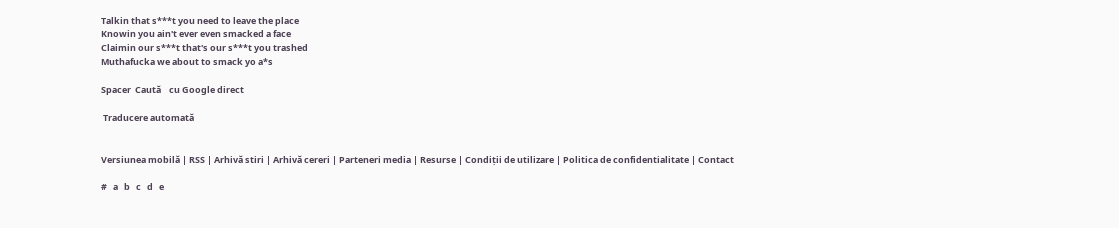Talkin that s***t you need to leave the place
Knowin you ain't ever even smacked a face
Claimin our s***t that's our s***t you trashed
Muthafucka we about to smack yo a*s

Spacer  Caută    cu Google direct

 Traducere automată


Versiunea mobilă | RSS | Arhivă stiri | Arhivă cereri | Parteneri media | Resurse | Condiții de utilizare | Politica de confidentialitate | Contact

#   a   b   c   d   e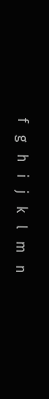f   g   h   i   j   k   l   m   n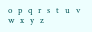o   p   q   r   s   t   u   v   w   x   y   z